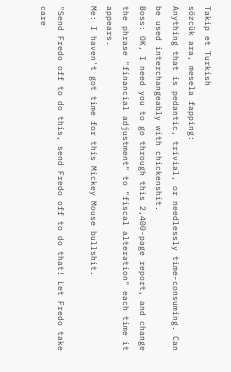Takip et Turkish
sözcük ara, mesela fapping:
Anything that is pedantic, trivial, or needlessly time-consuming. Can be used interchangeably with chickenshit.
Boss: OK, I need you to go through this 2,400-page report, and change the phrase "financial adjustment" to "fiscal alteration" each time it appears.
Me: I haven't got time for this Mickey Mouse bullshit.

"Send Fredo off to do this, send Fredo off to do that! Let Fredo take care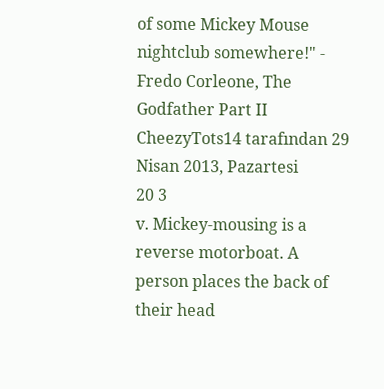of some Mickey Mouse nightclub somewhere!" - Fredo Corleone, The Godfather Part II
CheezyTots14 tarafından 29 Nisan 2013, Pazartesi
20 3
v. Mickey-mousing is a reverse motorboat. A person places the back of their head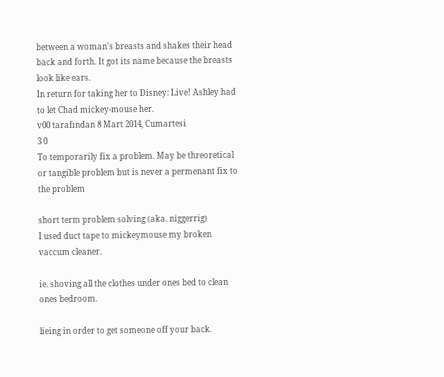between a woman's breasts and shakes their head back and forth. It got its name because the breasts look like ears.
In return for taking her to Disney: Live! Ashley had to let Chad mickey-mouse her.
v00 tarafından 8 Mart 2014, Cumartesi
3 0
To temporarily fix a problem. May be threoretical or tangible problem but is never a permenant fix to the problem

short term problem solving (aka. niggerrig)
I used duct tape to mickeymouse my broken vaccum cleaner.

ie. shoving all the clothes under ones bed to clean ones bedroom.

lieing in order to get someone off your back.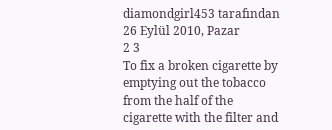diamondgirl453 tarafından 26 Eylül 2010, Pazar
2 3
To fix a broken cigarette by emptying out the tobacco from the half of the cigarette with the filter and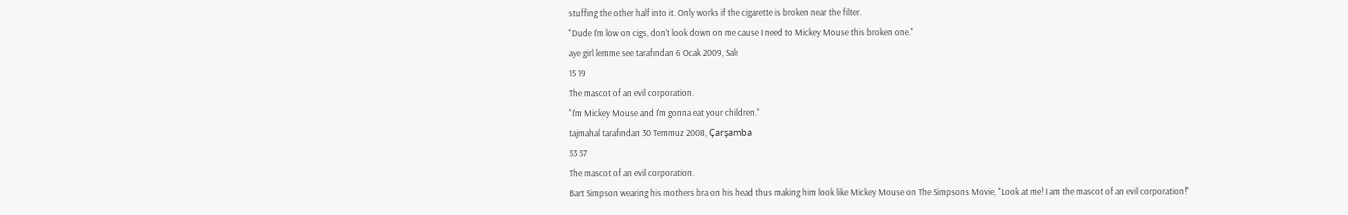stuffing the other half into it. Only works if the cigarette is broken near the filter.
"Dude I'm low on cigs, don't look down on me cause I need to Mickey Mouse this broken one."
aye girl lemme see tarafından 6 Ocak 2009, Salı
15 19
The mascot of an evil corporation.
"I'm Mickey Mouse and I'm gonna eat your children."
tajmahal tarafından 30 Temmuz 2008, Çarşamba
53 57
The mascot of an evil corporation.
Bart Simpson wearing his mothers bra on his head thus making him look like Mickey Mouse on The Simpsons Movie, "Look at me! I am the mascot of an evil corporation!"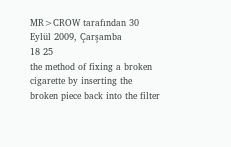MR>CROW tarafından 30 Eylül 2009, Çarşamba
18 25
the method of fixing a broken cigarette by inserting the broken piece back into the filter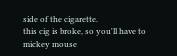side of the cigarette.
this cig is broke, so you'll have to mickey mouse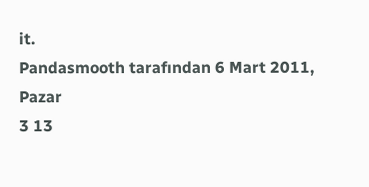it.
Pandasmooth tarafından 6 Mart 2011, Pazar
3 13